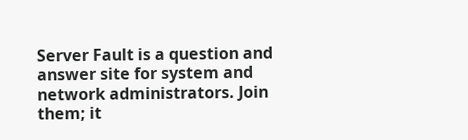Server Fault is a question and answer site for system and network administrators. Join them; it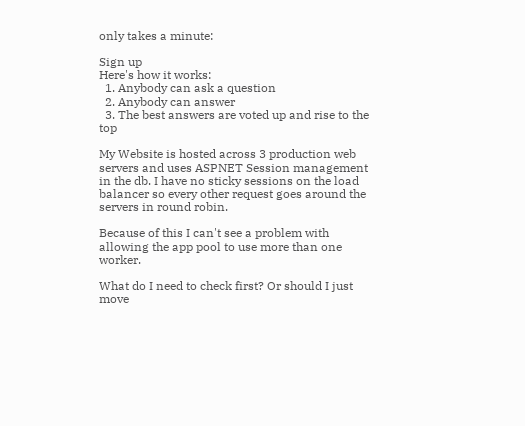only takes a minute:

Sign up
Here's how it works:
  1. Anybody can ask a question
  2. Anybody can answer
  3. The best answers are voted up and rise to the top

My Website is hosted across 3 production web servers and uses ASPNET Session management in the db. I have no sticky sessions on the load balancer so every other request goes around the servers in round robin.

Because of this I can't see a problem with allowing the app pool to use more than one worker.

What do I need to check first? Or should I just move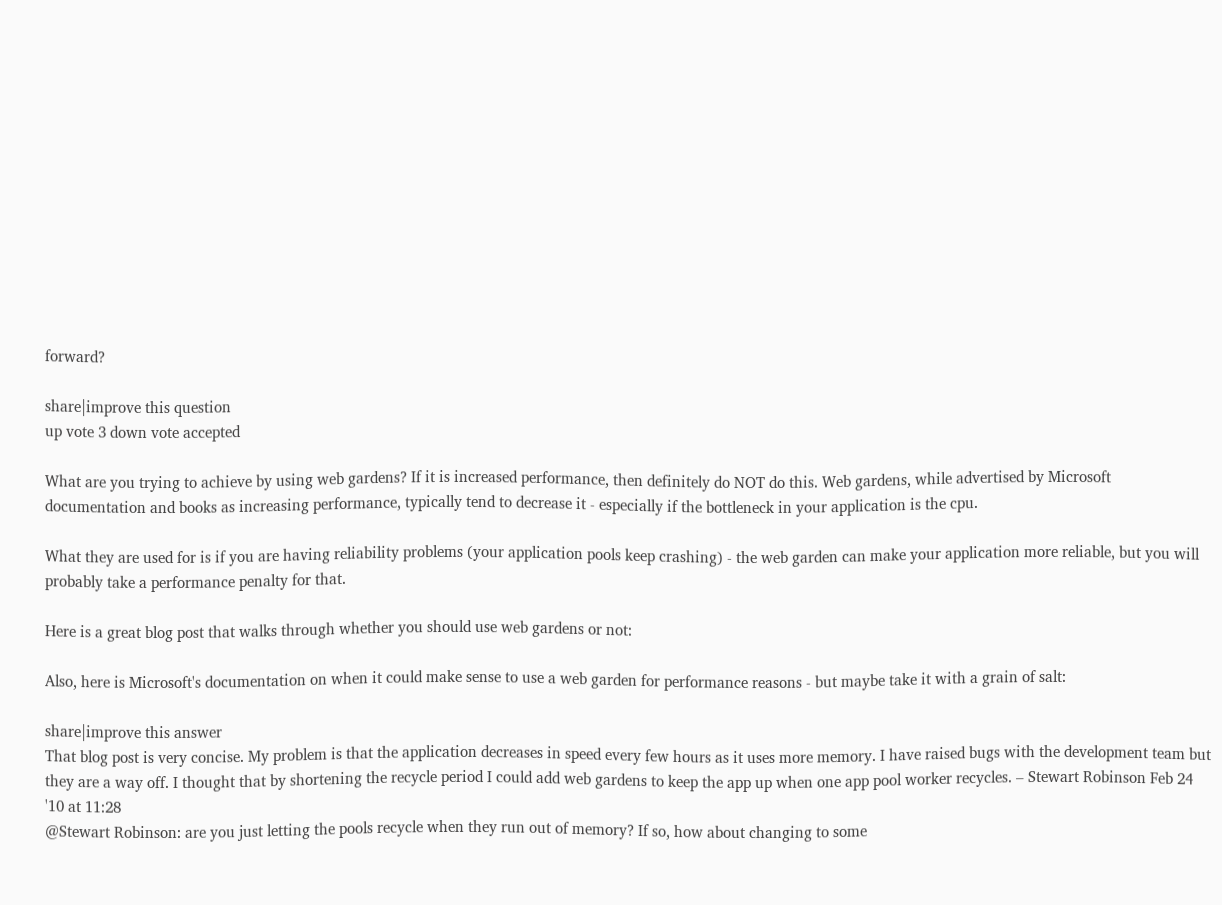forward?

share|improve this question
up vote 3 down vote accepted

What are you trying to achieve by using web gardens? If it is increased performance, then definitely do NOT do this. Web gardens, while advertised by Microsoft documentation and books as increasing performance, typically tend to decrease it - especially if the bottleneck in your application is the cpu.

What they are used for is if you are having reliability problems (your application pools keep crashing) - the web garden can make your application more reliable, but you will probably take a performance penalty for that.

Here is a great blog post that walks through whether you should use web gardens or not:

Also, here is Microsoft's documentation on when it could make sense to use a web garden for performance reasons - but maybe take it with a grain of salt:

share|improve this answer
That blog post is very concise. My problem is that the application decreases in speed every few hours as it uses more memory. I have raised bugs with the development team but they are a way off. I thought that by shortening the recycle period I could add web gardens to keep the app up when one app pool worker recycles. – Stewart Robinson Feb 24 '10 at 11:28
@Stewart Robinson: are you just letting the pools recycle when they run out of memory? If so, how about changing to some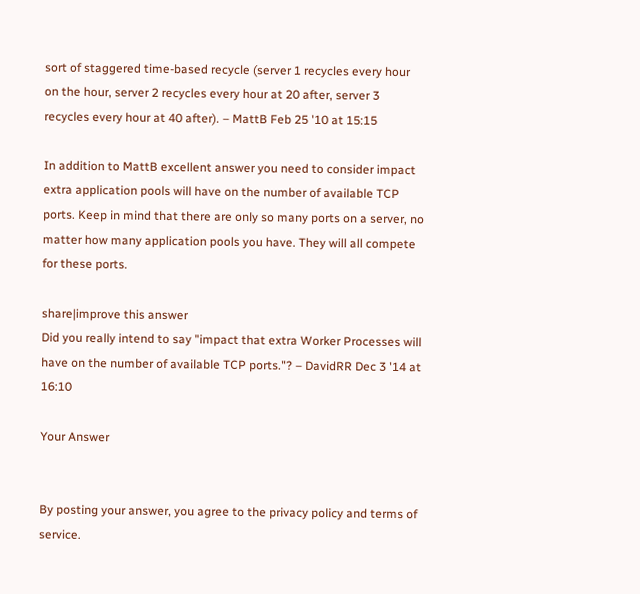sort of staggered time-based recycle (server 1 recycles every hour on the hour, server 2 recycles every hour at 20 after, server 3 recycles every hour at 40 after). – MattB Feb 25 '10 at 15:15

In addition to MattB excellent answer you need to consider impact extra application pools will have on the number of available TCP ports. Keep in mind that there are only so many ports on a server, no matter how many application pools you have. They will all compete for these ports.

share|improve this answer
Did you really intend to say "impact that extra Worker Processes will have on the number of available TCP ports."? – DavidRR Dec 3 '14 at 16:10

Your Answer


By posting your answer, you agree to the privacy policy and terms of service.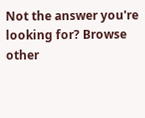Not the answer you're looking for? Browse other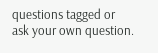questions tagged or ask your own question.